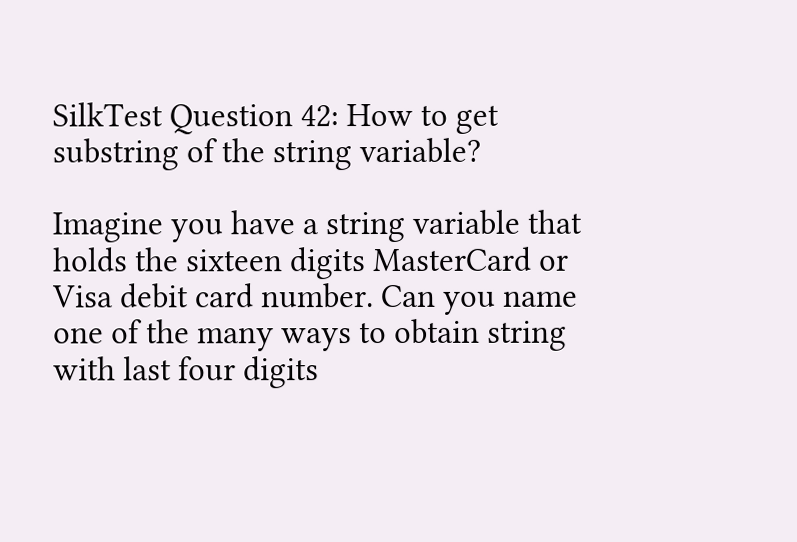SilkTest Question 42: How to get substring of the string variable?

Imagine you have a string variable that holds the sixteen digits MasterCard or Visa debit card number. Can you name one of the many ways to obtain string with last four digits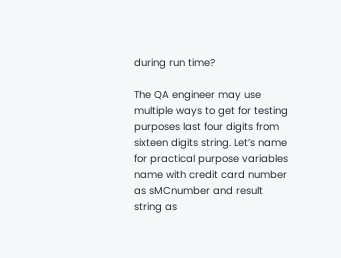during run time?

The QA engineer may use multiple ways to get for testing purposes last four digits from sixteen digits string. Let’s name for practical purpose variables name with credit card number as sMCnumber and result string as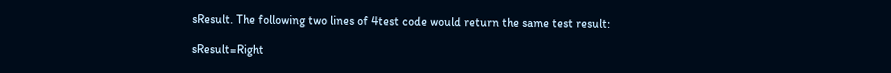sResult. The following two lines of 4test code would return the same test result:

sResult=Right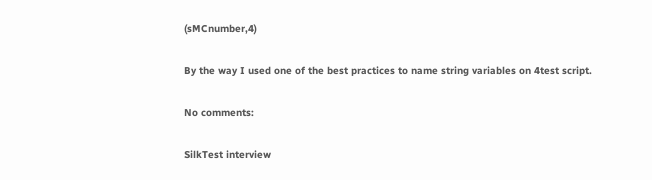(sMCnumber,4)

By the way I used one of the best practices to name string variables on 4test script.

No comments:

SilkTest interview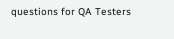questions for QA Testers